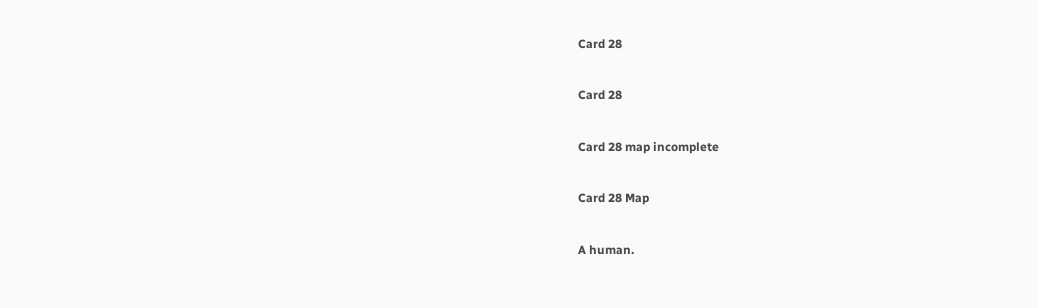Card 28

Card 28

Card 28 map incomplete

Card 28 Map

A human.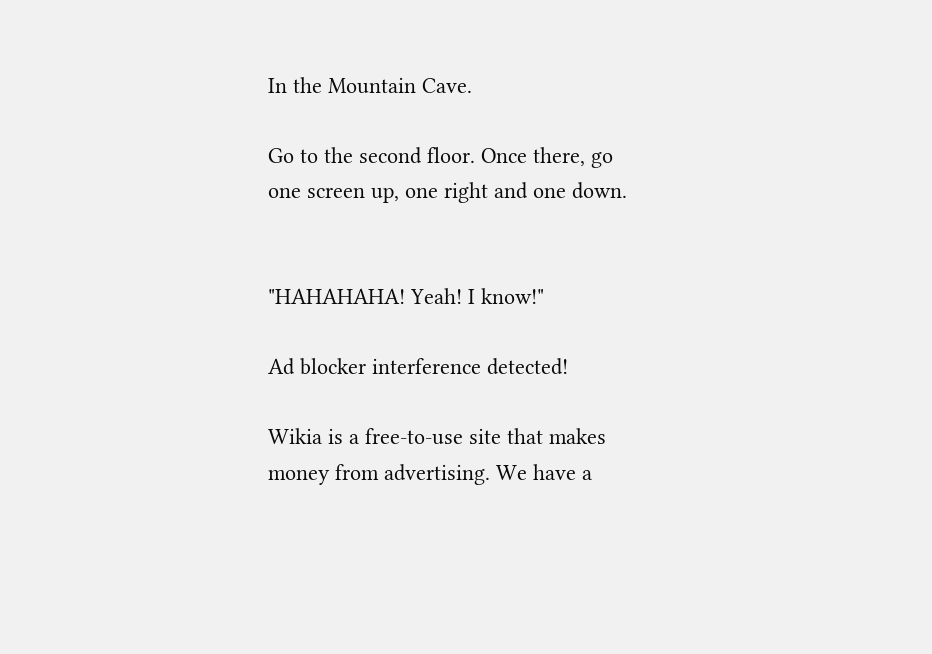In the Mountain Cave.

Go to the second floor. Once there, go one screen up, one right and one down.


"HAHAHAHA! Yeah! I know!"

Ad blocker interference detected!

Wikia is a free-to-use site that makes money from advertising. We have a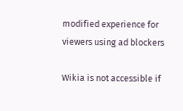modified experience for viewers using ad blockers

Wikia is not accessible if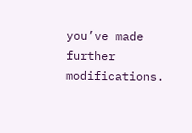you’ve made further modifications.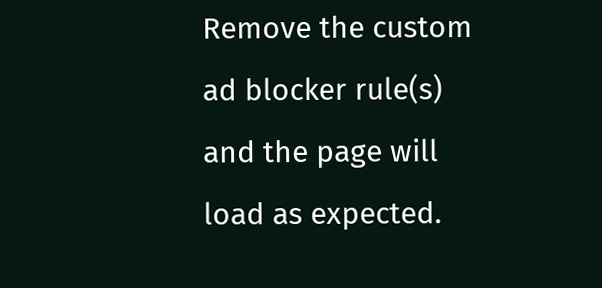Remove the custom ad blocker rule(s) and the page will load as expected.